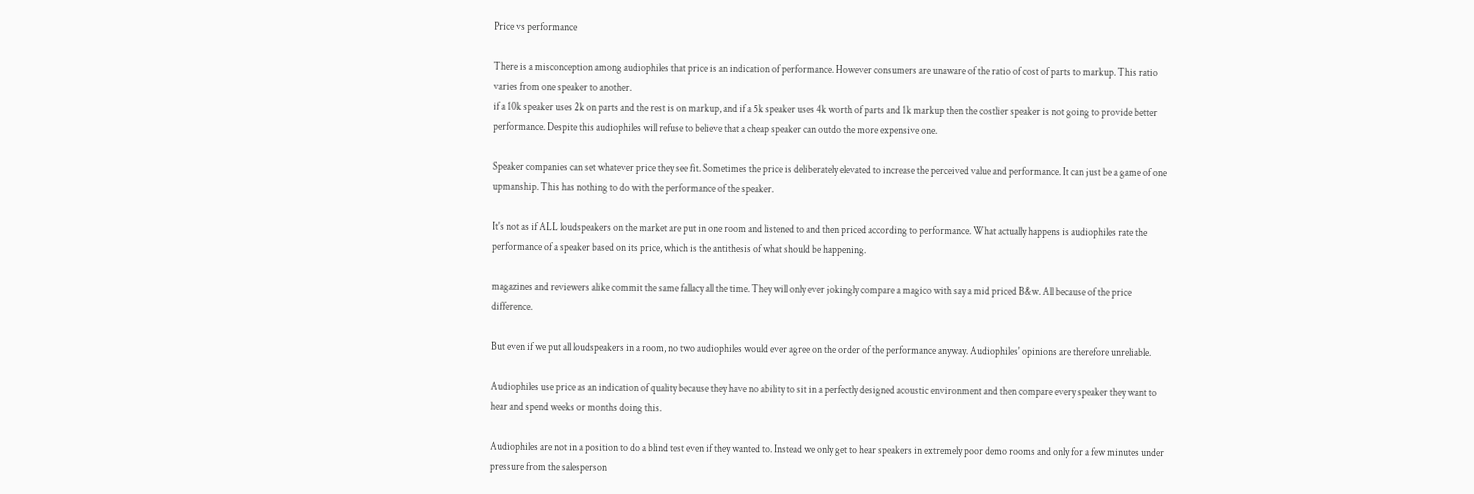Price vs performance

There is a misconception among audiophiles that price is an indication of performance. However consumers are unaware of the ratio of cost of parts to markup. This ratio varies from one speaker to another.
if a 10k speaker uses 2k on parts and the rest is on markup, and if a 5k speaker uses 4k worth of parts and 1k markup then the costlier speaker is not going to provide better performance. Despite this audiophiles will refuse to believe that a cheap speaker can outdo the more expensive one.

Speaker companies can set whatever price they see fit. Sometimes the price is deliberately elevated to increase the perceived value and performance. It can just be a game of one upmanship. This has nothing to do with the performance of the speaker.

It's not as if ALL loudspeakers on the market are put in one room and listened to and then priced according to performance. What actually happens is audiophiles rate the performance of a speaker based on its price, which is the antithesis of what should be happening.

magazines and reviewers alike commit the same fallacy all the time. They will only ever jokingly compare a magico with say a mid priced B&w. All because of the price difference.

But even if we put all loudspeakers in a room, no two audiophiles would ever agree on the order of the performance anyway. Audiophiles' opinions are therefore unreliable.

Audiophiles use price as an indication of quality because they have no ability to sit in a perfectly designed acoustic environment and then compare every speaker they want to hear and spend weeks or months doing this.

Audiophiles are not in a position to do a blind test even if they wanted to. Instead we only get to hear speakers in extremely poor demo rooms and only for a few minutes under pressure from the salesperson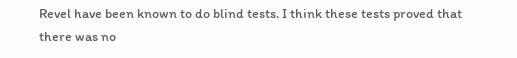Revel have been known to do blind tests. I think these tests proved that there was no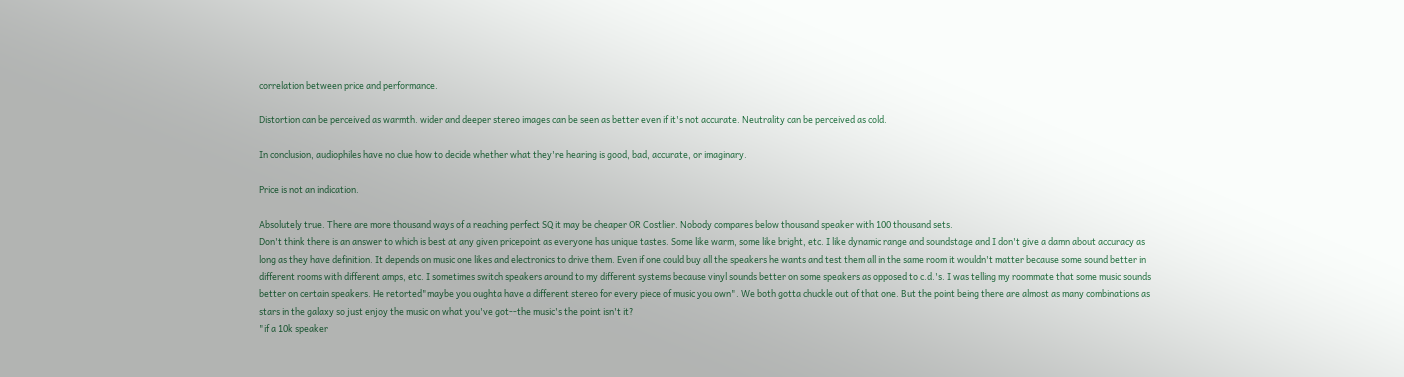correlation between price and performance.

Distortion can be perceived as warmth. wider and deeper stereo images can be seen as better even if it's not accurate. Neutrality can be perceived as cold.

In conclusion, audiophiles have no clue how to decide whether what they're hearing is good, bad, accurate, or imaginary.

Price is not an indication.

Absolutely true. There are more thousand ways of a reaching perfect SQ it may be cheaper OR Costlier. Nobody compares below thousand speaker with 100 thousand sets.
Don't think there is an answer to which is best at any given pricepoint as everyone has unique tastes. Some like warm, some like bright, etc. I like dynamic range and soundstage and I don't give a damn about accuracy as long as they have definition. It depends on music one likes and electronics to drive them. Even if one could buy all the speakers he wants and test them all in the same room it wouldn't matter because some sound better in different rooms with different amps, etc. I sometimes switch speakers around to my different systems because vinyl sounds better on some speakers as opposed to c.d.'s. I was telling my roommate that some music sounds better on certain speakers. He retorted"maybe you oughta have a different stereo for every piece of music you own". We both gotta chuckle out of that one. But the point being there are almost as many combinations as stars in the galaxy so just enjoy the music on what you've got--the music's the point isn't it?
"if a 10k speaker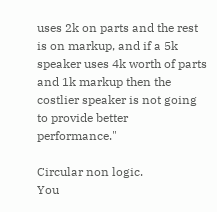uses 2k on parts and the rest is on markup, and if a 5k speaker uses 4k worth of parts and 1k markup then the costlier speaker is not going to provide better performance."

Circular non logic.
You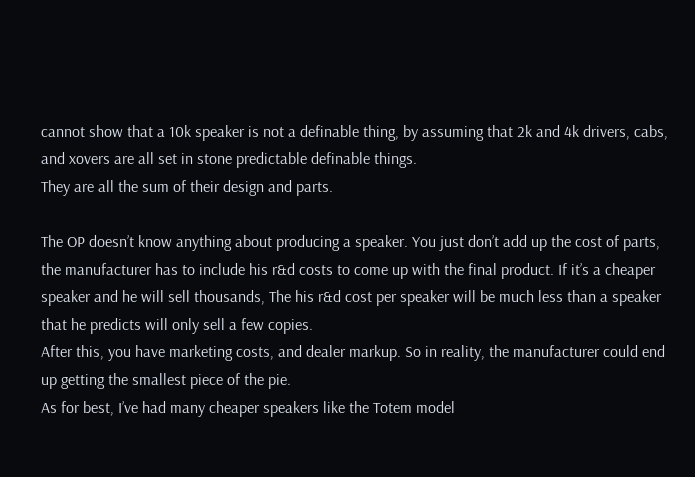cannot show that a 10k speaker is not a definable thing, by assuming that 2k and 4k drivers, cabs, and xovers are all set in stone predictable definable things.
They are all the sum of their design and parts.

The OP doesn’t know anything about producing a speaker. You just don’t add up the cost of parts, the manufacturer has to include his r&d costs to come up with the final product. If it’s a cheaper speaker and he will sell thousands, The his r&d cost per speaker will be much less than a speaker that he predicts will only sell a few copies.
After this, you have marketing costs, and dealer markup. So in reality, the manufacturer could end up getting the smallest piece of the pie.
As for best, I’ve had many cheaper speakers like the Totem model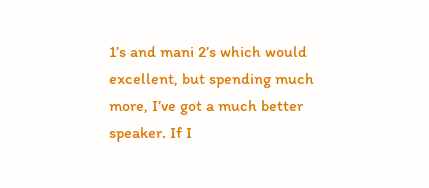1’s and mani 2’s which would excellent, but spending much more, I’ve got a much better speaker. If I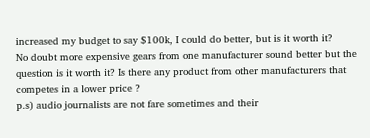increased my budget to say $100k, I could do better, but is it worth it?
No doubt more expensive gears from one manufacturer sound better but the question is it worth it? Is there any product from other manufacturers that competes in a lower price ?
p.s) audio journalists are not fare sometimes and their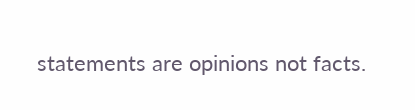statements are opinions not facts.